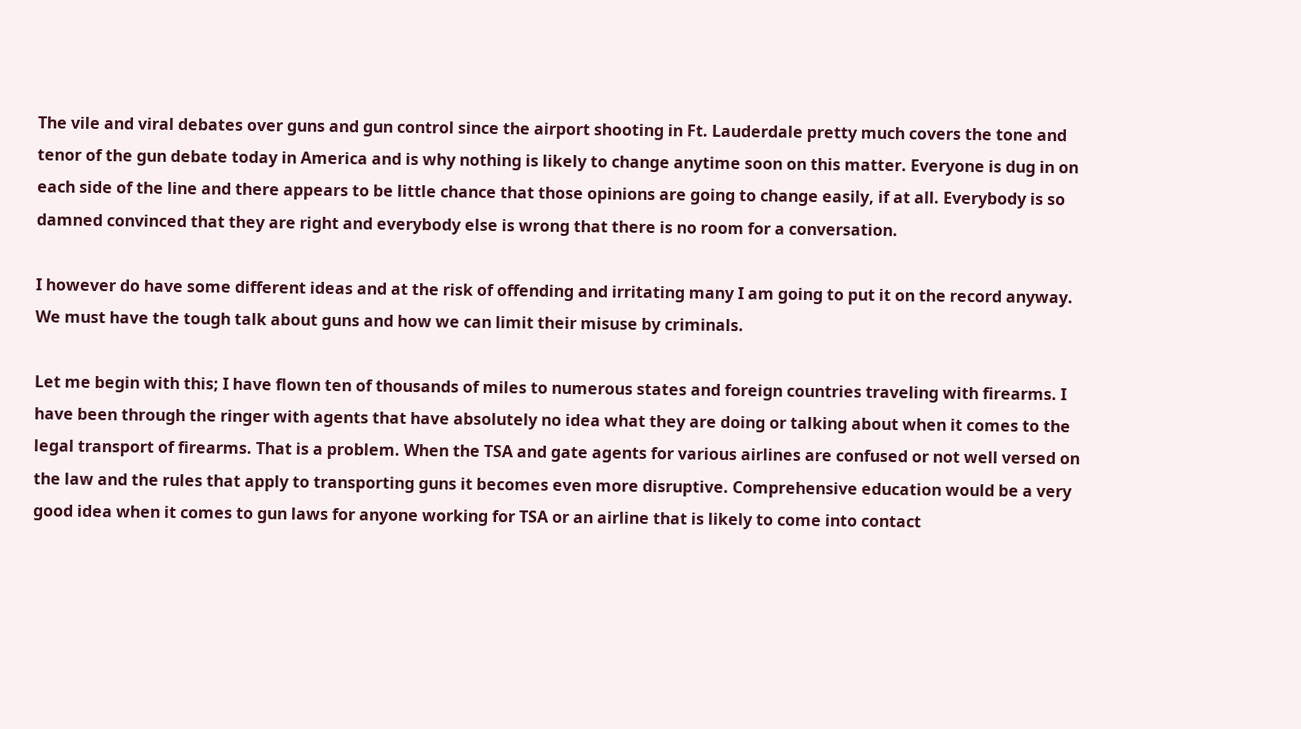The vile and viral debates over guns and gun control since the airport shooting in Ft. Lauderdale pretty much covers the tone and tenor of the gun debate today in America and is why nothing is likely to change anytime soon on this matter. Everyone is dug in on each side of the line and there appears to be little chance that those opinions are going to change easily, if at all. Everybody is so damned convinced that they are right and everybody else is wrong that there is no room for a conversation.

I however do have some different ideas and at the risk of offending and irritating many I am going to put it on the record anyway. We must have the tough talk about guns and how we can limit their misuse by criminals.

Let me begin with this; I have flown ten of thousands of miles to numerous states and foreign countries traveling with firearms. I have been through the ringer with agents that have absolutely no idea what they are doing or talking about when it comes to the legal transport of firearms. That is a problem. When the TSA and gate agents for various airlines are confused or not well versed on the law and the rules that apply to transporting guns it becomes even more disruptive. Comprehensive education would be a very good idea when it comes to gun laws for anyone working for TSA or an airline that is likely to come into contact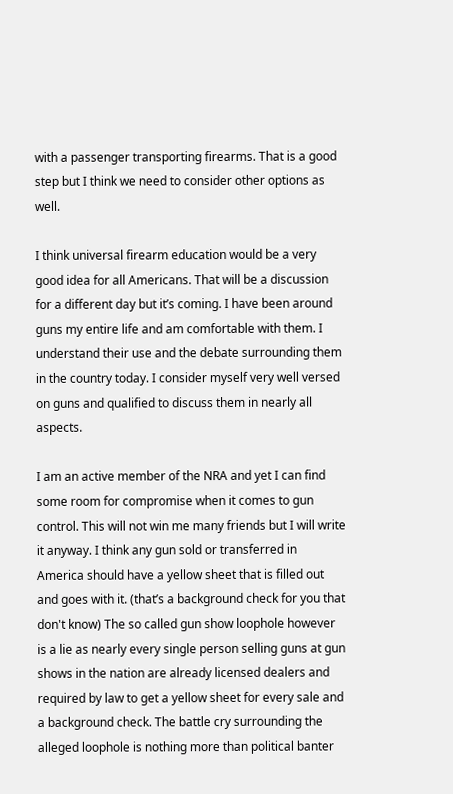with a passenger transporting firearms. That is a good step but I think we need to consider other options as well.

I think universal firearm education would be a very good idea for all Americans. That will be a discussion for a different day but it’s coming. I have been around guns my entire life and am comfortable with them. I understand their use and the debate surrounding them in the country today. I consider myself very well versed on guns and qualified to discuss them in nearly all aspects.

I am an active member of the NRA and yet I can find some room for compromise when it comes to gun control. This will not win me many friends but I will write it anyway. I think any gun sold or transferred in America should have a yellow sheet that is filled out and goes with it. (that’s a background check for you that don't know) The so called gun show loophole however is a lie as nearly every single person selling guns at gun shows in the nation are already licensed dealers and required by law to get a yellow sheet for every sale and a background check. The battle cry surrounding the alleged loophole is nothing more than political banter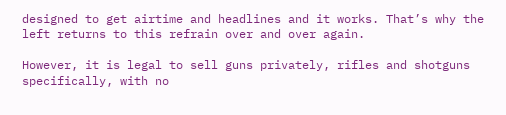designed to get airtime and headlines and it works. That’s why the left returns to this refrain over and over again.

However, it is legal to sell guns privately, rifles and shotguns specifically, with no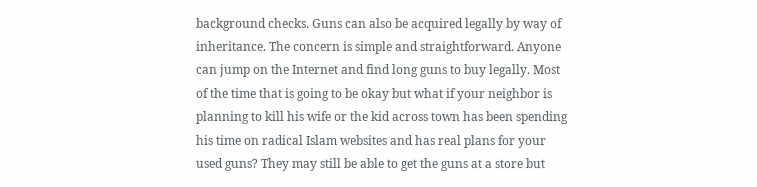background checks. Guns can also be acquired legally by way of inheritance. The concern is simple and straightforward. Anyone can jump on the Internet and find long guns to buy legally. Most of the time that is going to be okay but what if your neighbor is planning to kill his wife or the kid across town has been spending his time on radical Islam websites and has real plans for your used guns? They may still be able to get the guns at a store but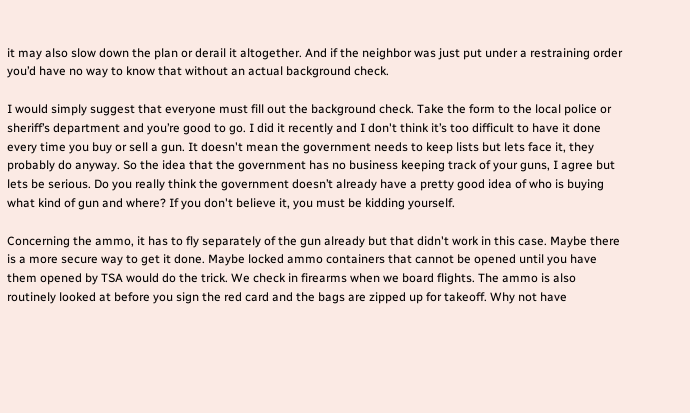it may also slow down the plan or derail it altogether. And if the neighbor was just put under a restraining order you’d have no way to know that without an actual background check.

I would simply suggest that everyone must fill out the background check. Take the form to the local police or sheriff’s department and you’re good to go. I did it recently and I don't think it’s too difficult to have it done every time you buy or sell a gun. It doesn't mean the government needs to keep lists but lets face it, they probably do anyway. So the idea that the government has no business keeping track of your guns, I agree but lets be serious. Do you really think the government doesn’t already have a pretty good idea of who is buying what kind of gun and where? If you don't believe it, you must be kidding yourself.

Concerning the ammo, it has to fly separately of the gun already but that didn't work in this case. Maybe there is a more secure way to get it done. Maybe locked ammo containers that cannot be opened until you have them opened by TSA would do the trick. We check in firearms when we board flights. The ammo is also routinely looked at before you sign the red card and the bags are zipped up for takeoff. Why not have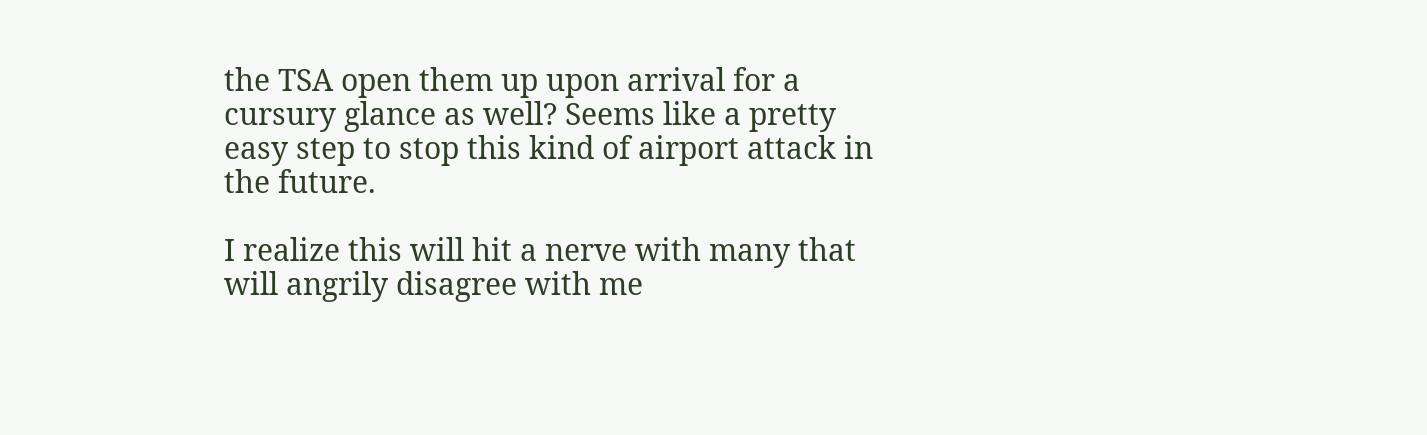the TSA open them up upon arrival for a cursury glance as well? Seems like a pretty easy step to stop this kind of airport attack in the future.

I realize this will hit a nerve with many that will angrily disagree with me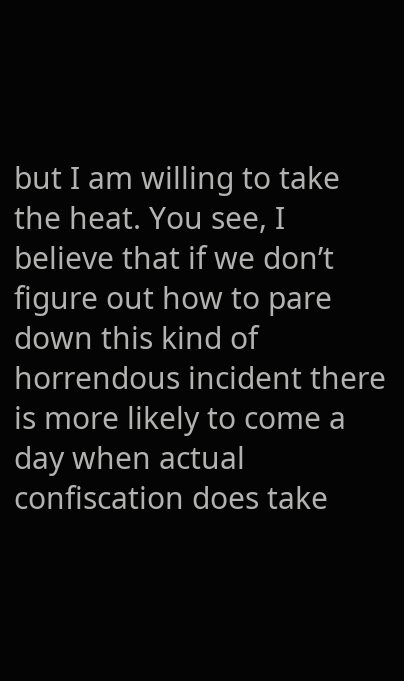but I am willing to take the heat. You see, I believe that if we don’t figure out how to pare down this kind of horrendous incident there is more likely to come a day when actual confiscation does take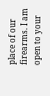place of our firearms. I am open to your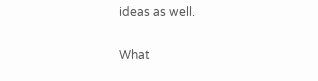ideas as well.

What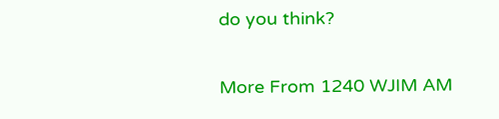do you think?

More From 1240 WJIM AM